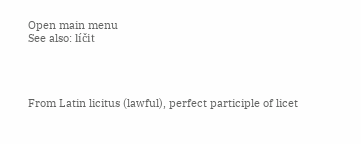Open main menu
See also: líčit




From Latin licitus (lawful), perfect participle of licet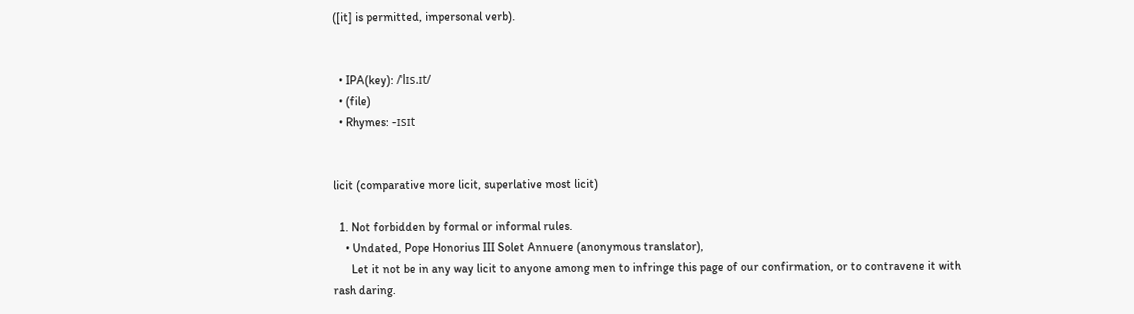([it] is permitted, impersonal verb).


  • IPA(key): /ˈlɪs.ɪt/
  • (file)
  • Rhymes: -ɪsɪt


licit (comparative more licit, superlative most licit)

  1. Not forbidden by formal or informal rules.
    • Undated, Pope Honorius III Solet Annuere (anonymous translator),
      Let it not be in any way licit to anyone among men to infringe this page of our confirmation, or to contravene it with rash daring.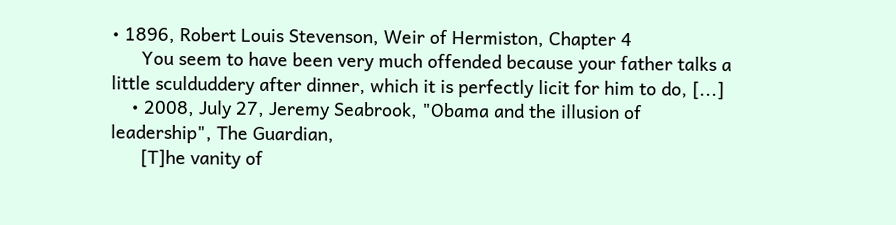• 1896, Robert Louis Stevenson, Weir of Hermiston, Chapter 4
      You seem to have been very much offended because your father talks a little sculduddery after dinner, which it is perfectly licit for him to do, [...]
    • 2008, July 27, Jeremy Seabrook, "Obama and the illusion of leadership", The Guardian,
      [T]he vanity of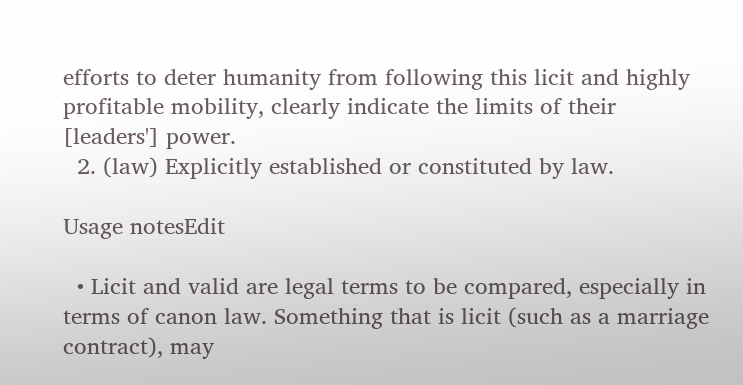efforts to deter humanity from following this licit and highly profitable mobility, clearly indicate the limits of their [leaders'] power.
  2. (law) Explicitly established or constituted by law.

Usage notesEdit

  • Licit and valid are legal terms to be compared, especially in terms of canon law. Something that is licit (such as a marriage contract), may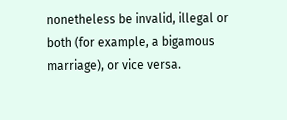nonetheless be invalid, illegal or both (for example, a bigamous marriage), or vice versa.